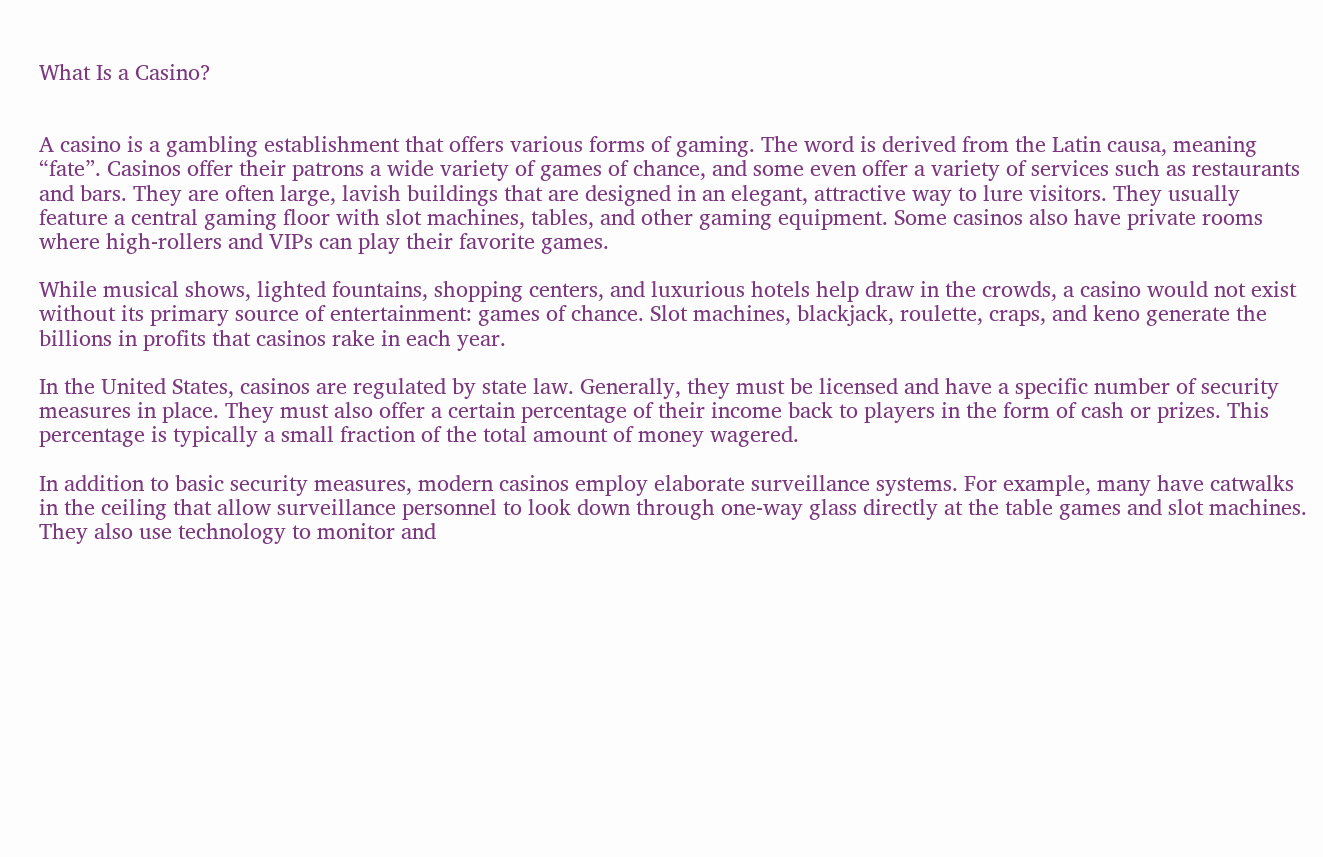What Is a Casino?


A casino is a gambling establishment that offers various forms of gaming. The word is derived from the Latin causa, meaning “fate”. Casinos offer their patrons a wide variety of games of chance, and some even offer a variety of services such as restaurants and bars. They are often large, lavish buildings that are designed in an elegant, attractive way to lure visitors. They usually feature a central gaming floor with slot machines, tables, and other gaming equipment. Some casinos also have private rooms where high-rollers and VIPs can play their favorite games.

While musical shows, lighted fountains, shopping centers, and luxurious hotels help draw in the crowds, a casino would not exist without its primary source of entertainment: games of chance. Slot machines, blackjack, roulette, craps, and keno generate the billions in profits that casinos rake in each year.

In the United States, casinos are regulated by state law. Generally, they must be licensed and have a specific number of security measures in place. They must also offer a certain percentage of their income back to players in the form of cash or prizes. This percentage is typically a small fraction of the total amount of money wagered.

In addition to basic security measures, modern casinos employ elaborate surveillance systems. For example, many have catwalks in the ceiling that allow surveillance personnel to look down through one-way glass directly at the table games and slot machines. They also use technology to monitor and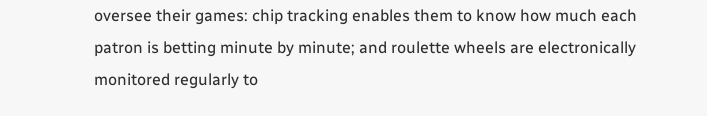oversee their games: chip tracking enables them to know how much each patron is betting minute by minute; and roulette wheels are electronically monitored regularly to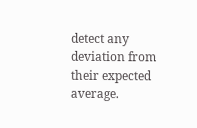detect any deviation from their expected average.